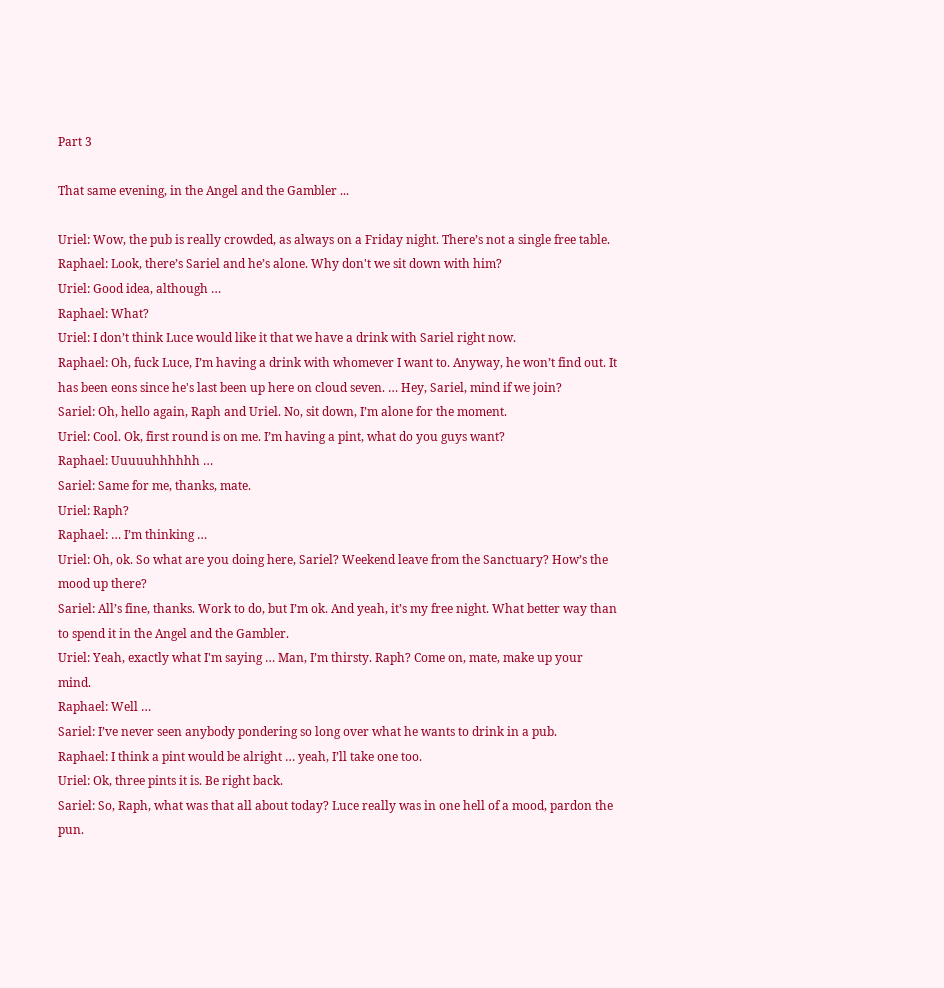Part 3

That same evening, in the Angel and the Gambler ...

Uriel: Wow, the pub is really crowded, as always on a Friday night. There’s not a single free table.
Raphael: Look, there’s Sariel and he’s alone. Why don't we sit down with him?
Uriel: Good idea, although …
Raphael: What?
Uriel: I don’t think Luce would like it that we have a drink with Sariel right now.
Raphael: Oh, fuck Luce, I’m having a drink with whomever I want to. Anyway, he won’t find out. It has been eons since he's last been up here on cloud seven. … Hey, Sariel, mind if we join?
Sariel: Oh, hello again, Raph and Uriel. No, sit down, I’m alone for the moment.
Uriel: Cool. Ok, first round is on me. I’m having a pint, what do you guys want?
Raphael: Uuuuuhhhhhh …
Sariel: Same for me, thanks, mate.
Uriel: Raph?
Raphael: … I’m thinking …
Uriel: Oh, ok. So what are you doing here, Sariel? Weekend leave from the Sanctuary? How’s the mood up there?
Sariel: All’s fine, thanks. Work to do, but I’m ok. And yeah, it’s my free night. What better way than to spend it in the Angel and the Gambler.
Uriel: Yeah, exactly what I'm saying … Man, I’m thirsty. Raph? Come on, mate, make up your mind.
Raphael: Well …
Sariel: I’ve never seen anybody pondering so long over what he wants to drink in a pub.
Raphael: I think a pint would be alright … yeah, I’ll take one too.
Uriel: Ok, three pints it is. Be right back.
Sariel: So, Raph, what was that all about today? Luce really was in one hell of a mood, pardon the pun.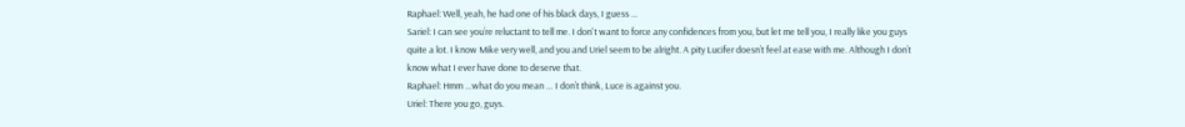Raphael: Well, yeah, he had one of his black days, I guess …
Sariel: I can see you’re reluctant to tell me. I don't want to force any confidences from you, but let me tell you, I really like you guys quite a lot. I know Mike very well, and you and Uriel seem to be alright. A pity Lucifer doesn’t feel at ease with me. Although I don’t know what I ever have done to deserve that.
Raphael: Hmm …what do you mean … I don’t think, Luce is against you.
Uriel: There you go, guys.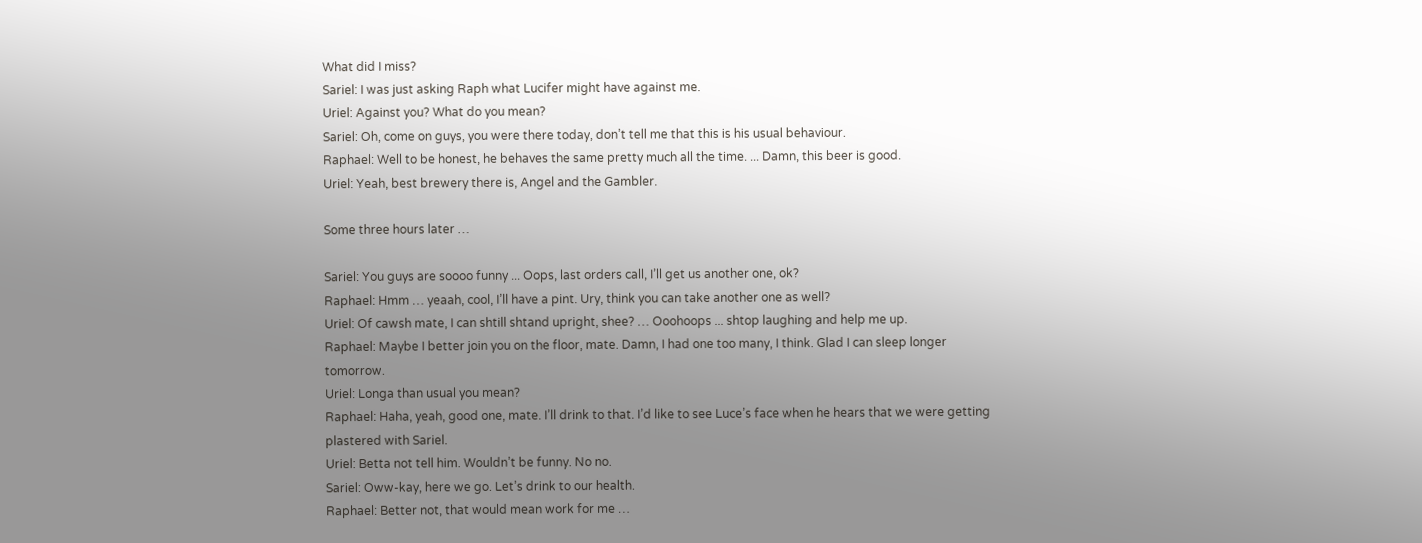What did I miss?
Sariel: I was just asking Raph what Lucifer might have against me.
Uriel: Against you? What do you mean?
Sariel: Oh, come on guys, you were there today, don’t tell me that this is his usual behaviour.
Raphael: Well to be honest, he behaves the same pretty much all the time. ... Damn, this beer is good.
Uriel: Yeah, best brewery there is, Angel and the Gambler.

Some three hours later …

Sariel: You guys are soooo funny ... Oops, last orders call, I’ll get us another one, ok?
Raphael: Hmm … yeaah, cool, I’ll have a pint. Ury, think you can take another one as well?
Uriel: Of cawsh mate, I can shtill shtand upright, shee? … Ooohoops ... shtop laughing and help me up.
Raphael: Maybe I better join you on the floor, mate. Damn, I had one too many, I think. Glad I can sleep longer tomorrow.
Uriel: Longa than usual you mean?
Raphael: Haha, yeah, good one, mate. I’ll drink to that. I’d like to see Luce’s face when he hears that we were getting plastered with Sariel.
Uriel: Betta not tell him. Wouldn’t be funny. No no.
Sariel: Oww-kay, here we go. Let’s drink to our health.
Raphael: Better not, that would mean work for me …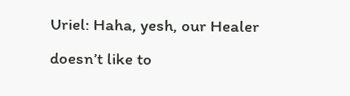Uriel: Haha, yesh, our Healer doesn’t like to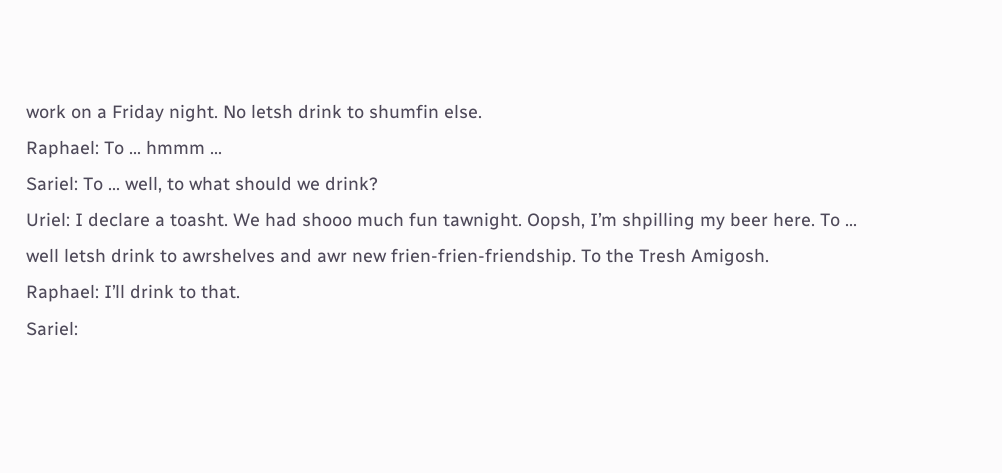work on a Friday night. No letsh drink to shumfin else.
Raphael: To … hmmm …
Sariel: To … well, to what should we drink?
Uriel: I declare a toasht. We had shooo much fun tawnight. Oopsh, I’m shpilling my beer here. To … well letsh drink to awrshelves and awr new frien-frien-friendship. To the Tresh Amigosh.
Raphael: I’ll drink to that.
Sariel: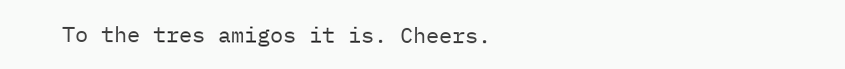To the tres amigos it is. Cheers.